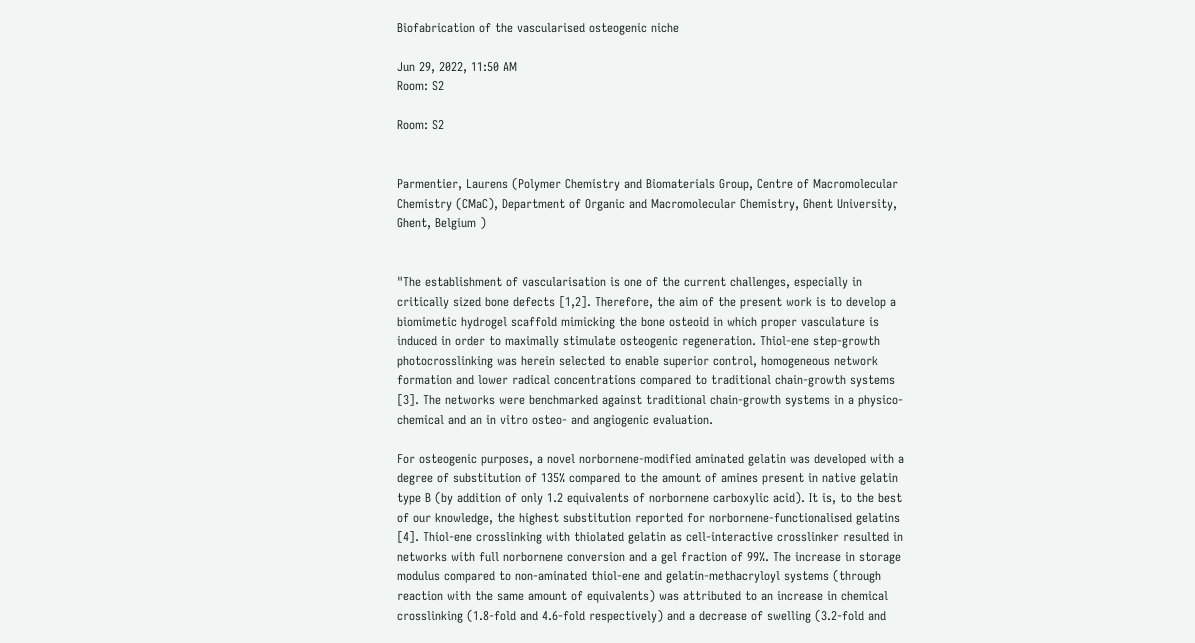Biofabrication of the vascularised osteogenic niche

Jun 29, 2022, 11:50 AM
Room: S2

Room: S2


Parmentier, Laurens (Polymer Chemistry and Biomaterials Group, Centre of Macromolecular Chemistry (CMaC), Department of Organic and Macromolecular Chemistry, Ghent University, Ghent, Belgium )


"The establishment of vascularisation is one of the current challenges, especially in critically sized bone defects [1,2]. Therefore, the aim of the present work is to develop a biomimetic hydrogel scaffold mimicking the bone osteoid in which proper vasculature is induced in order to maximally stimulate osteogenic regeneration. Thiol-ene step-growth photocrosslinking was herein selected to enable superior control, homogeneous network formation and lower radical concentrations compared to traditional chain-growth systems [3]. The networks were benchmarked against traditional chain-growth systems in a physico-chemical and an in vitro osteo- and angiogenic evaluation.

For osteogenic purposes, a novel norbornene-modified aminated gelatin was developed with a degree of substitution of 135% compared to the amount of amines present in native gelatin type B (by addition of only 1.2 equivalents of norbornene carboxylic acid). It is, to the best of our knowledge, the highest substitution reported for norbornene-functionalised gelatins [4]. Thiol-ene crosslinking with thiolated gelatin as cell-interactive crosslinker resulted in networks with full norbornene conversion and a gel fraction of 99%. The increase in storage modulus compared to non-aminated thiol-ene and gelatin-methacryloyl systems (through reaction with the same amount of equivalents) was attributed to an increase in chemical crosslinking (1.8-fold and 4.6-fold respectively) and a decrease of swelling (3.2-fold and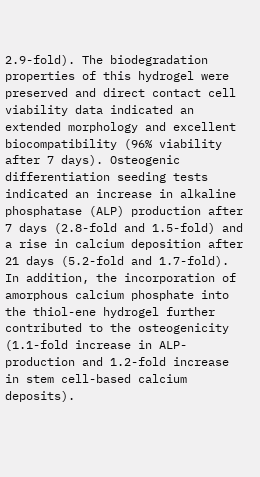2.9-fold). The biodegradation properties of this hydrogel were preserved and direct contact cell viability data indicated an extended morphology and excellent biocompatibility (96% viability after 7 days). Osteogenic differentiation seeding tests indicated an increase in alkaline phosphatase (ALP) production after 7 days (2.8-fold and 1.5-fold) and a rise in calcium deposition after 21 days (5.2-fold and 1.7-fold). In addition, the incorporation of amorphous calcium phosphate into the thiol-ene hydrogel further contributed to the osteogenicity (1.1-fold increase in ALP-production and 1.2-fold increase in stem cell-based calcium deposits).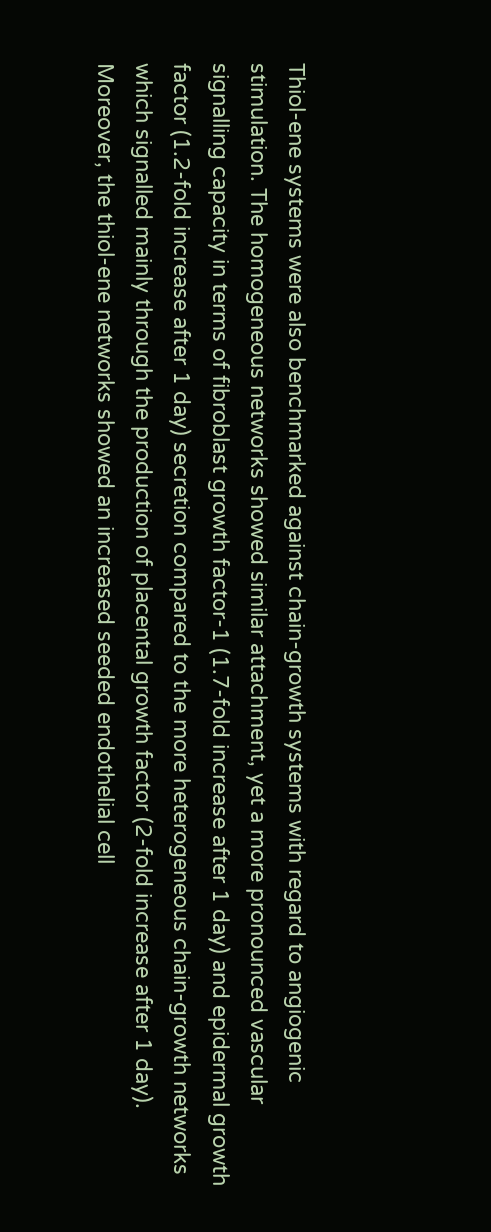Thiol-ene systems were also benchmarked against chain-growth systems with regard to angiogenic stimulation. The homogeneous networks showed similar attachment, yet a more pronounced vascular signalling capacity in terms of fibroblast growth factor-1 (1.7-fold increase after 1 day) and epidermal growth factor (1.2-fold increase after 1 day) secretion compared to the more heterogeneous chain-growth networks which signalled mainly through the production of placental growth factor (2-fold increase after 1 day). Moreover, the thiol-ene networks showed an increased seeded endothelial cell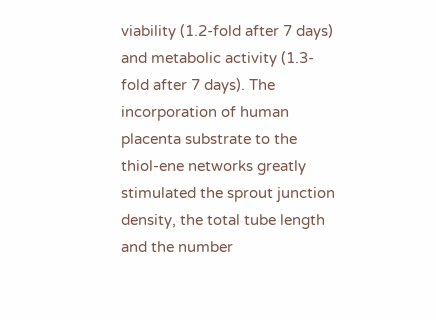viability (1.2-fold after 7 days) and metabolic activity (1.3-fold after 7 days). The incorporation of human placenta substrate to the thiol-ene networks greatly stimulated the sprout junction density, the total tube length and the number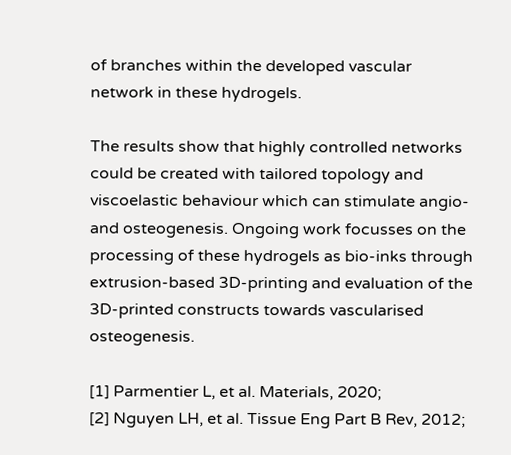of branches within the developed vascular network in these hydrogels.

The results show that highly controlled networks could be created with tailored topology and viscoelastic behaviour which can stimulate angio- and osteogenesis. Ongoing work focusses on the processing of these hydrogels as bio-inks through extrusion-based 3D-printing and evaluation of the 3D-printed constructs towards vascularised osteogenesis.

[1] Parmentier L, et al. Materials, 2020;
[2] Nguyen LH, et al. Tissue Eng Part B Rev, 2012;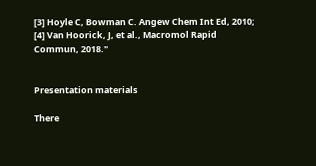[3] Hoyle C, Bowman C. Angew Chem Int Ed, 2010;
[4] Van Hoorick, J, et al., Macromol Rapid Commun, 2018."


Presentation materials

There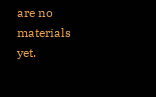are no materials yet.